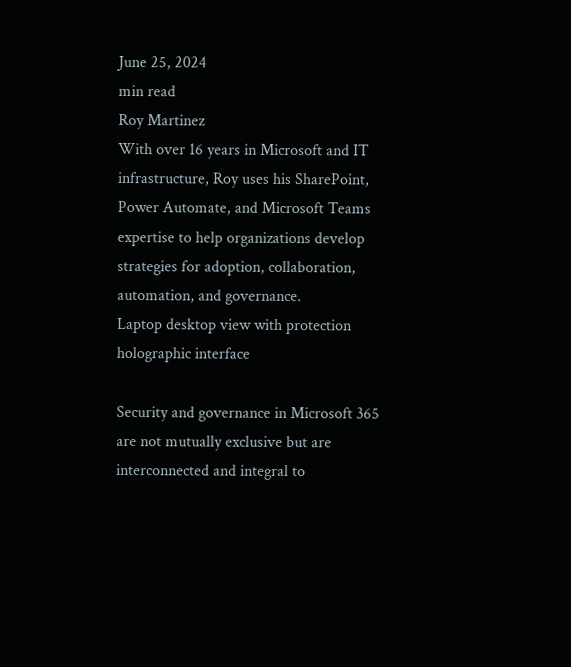June 25, 2024
min read
Roy Martinez
With over 16 years in Microsoft and IT infrastructure, Roy uses his SharePoint, Power Automate, and Microsoft Teams expertise to help organizations develop strategies for adoption, collaboration, automation, and governance.
Laptop desktop view with protection holographic interface

Security and governance in Microsoft 365 are not mutually exclusive but are interconnected and integral to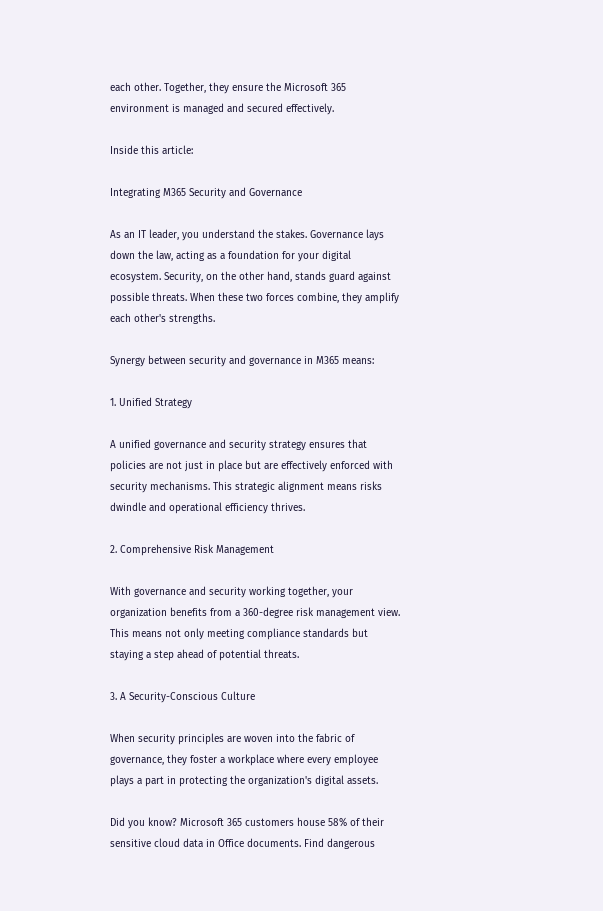each other. Together, they ensure the Microsoft 365 environment is managed and secured effectively.

Inside this article:

Integrating M365 Security and Governance

As an IT leader, you understand the stakes. Governance lays down the law, acting as a foundation for your digital ecosystem. Security, on the other hand, stands guard against possible threats. When these two forces combine, they amplify each other's strengths.

Synergy between security and governance in M365 means:

1. Unified Strategy

A unified governance and security strategy ensures that policies are not just in place but are effectively enforced with security mechanisms. This strategic alignment means risks dwindle and operational efficiency thrives.

2. Comprehensive Risk Management

With governance and security working together, your organization benefits from a 360-degree risk management view. This means not only meeting compliance standards but staying a step ahead of potential threats.

3. A Security-Conscious Culture

When security principles are woven into the fabric of governance, they foster a workplace where every employee plays a part in protecting the organization's digital assets.

Did you know? Microsoft 365 customers house 58% of their sensitive cloud data in Office documents. Find dangerous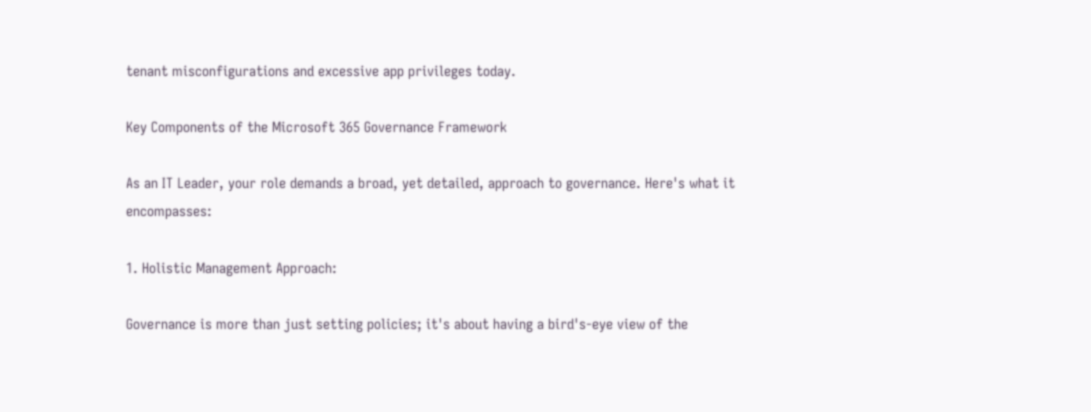tenant misconfigurations and excessive app privileges today.

Key Components of the Microsoft 365 Governance Framework

As an IT Leader, your role demands a broad, yet detailed, approach to governance. Here's what it encompasses:

1. Holistic Management Approach:

Governance is more than just setting policies; it's about having a bird's-eye view of the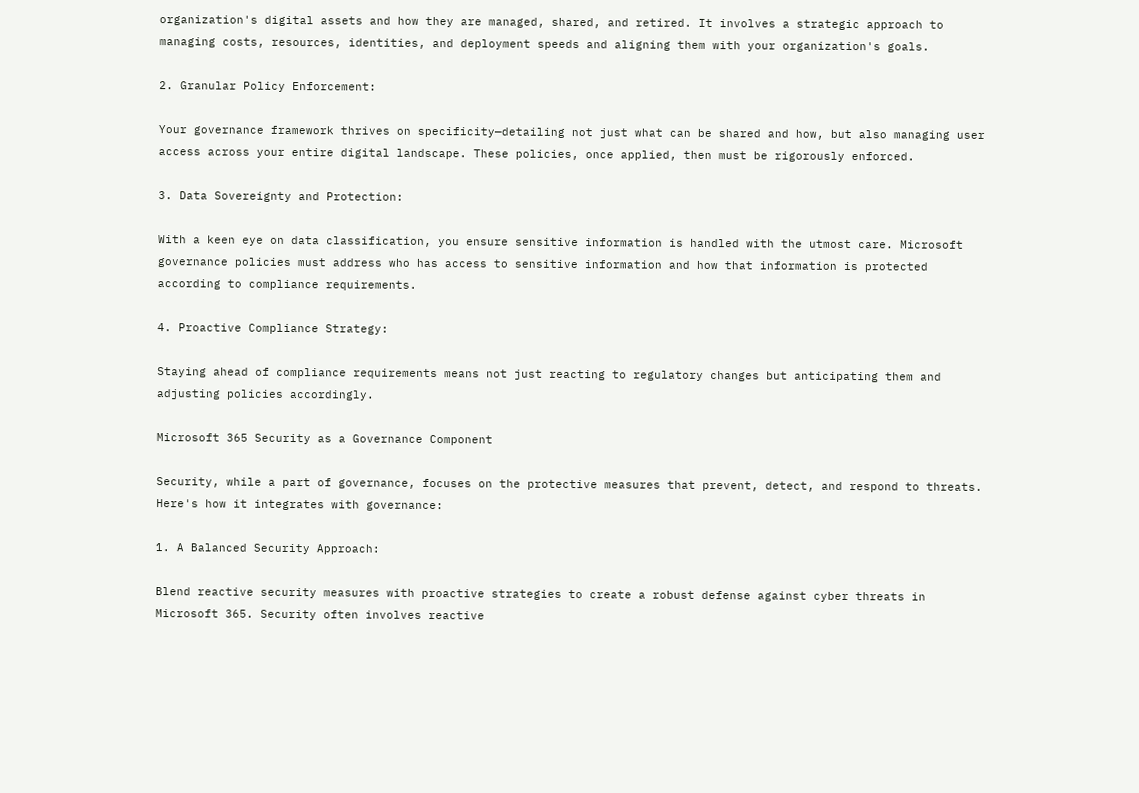organization's digital assets and how they are managed, shared, and retired. It involves a strategic approach to managing costs, resources, identities, and deployment speeds and aligning them with your organization's goals.

2. Granular Policy Enforcement:

Your governance framework thrives on specificity—detailing not just what can be shared and how, but also managing user access across your entire digital landscape. These policies, once applied, then must be rigorously enforced.

3. Data Sovereignty and Protection:

With a keen eye on data classification, you ensure sensitive information is handled with the utmost care. Microsoft governance policies must address who has access to sensitive information and how that information is protected according to compliance requirements.

4. Proactive Compliance Strategy:

Staying ahead of compliance requirements means not just reacting to regulatory changes but anticipating them and adjusting policies accordingly.

Microsoft 365 Security as a Governance Component

Security, while a part of governance, focuses on the protective measures that prevent, detect, and respond to threats. Here's how it integrates with governance:

1. A Balanced Security Approach:

Blend reactive security measures with proactive strategies to create a robust defense against cyber threats in Microsoft 365. Security often involves reactive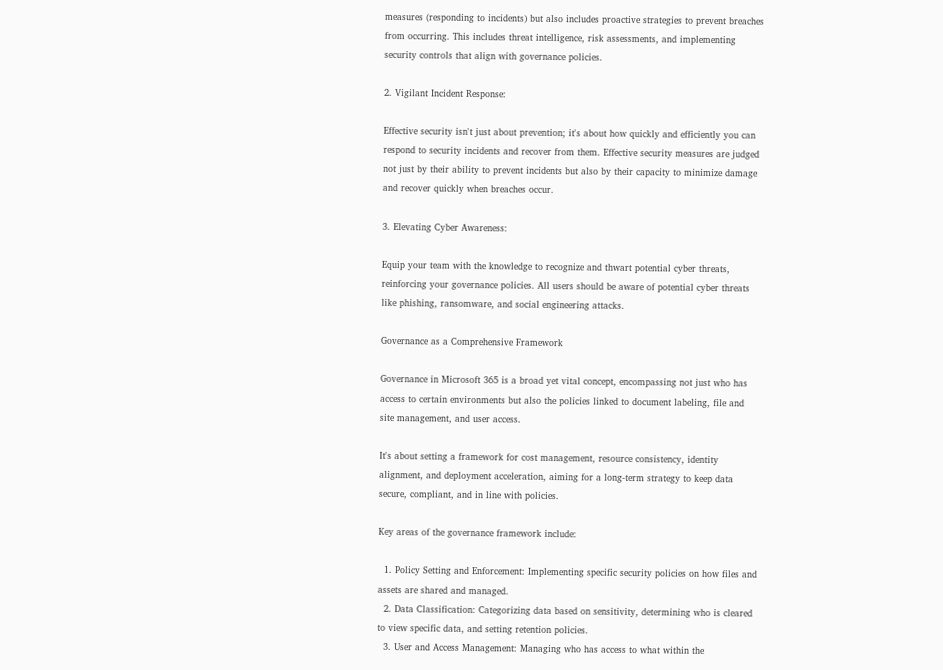measures (responding to incidents) but also includes proactive strategies to prevent breaches from occurring. This includes threat intelligence, risk assessments, and implementing security controls that align with governance policies.

2. Vigilant Incident Response:

Effective security isn't just about prevention; it's about how quickly and efficiently you can respond to security incidents and recover from them. Effective security measures are judged not just by their ability to prevent incidents but also by their capacity to minimize damage and recover quickly when breaches occur.

3. Elevating Cyber Awareness:

Equip your team with the knowledge to recognize and thwart potential cyber threats, reinforcing your governance policies. All users should be aware of potential cyber threats like phishing, ransomware, and social engineering attacks.

Governance as a Comprehensive Framework

Governance in Microsoft 365 is a broad yet vital concept, encompassing not just who has access to certain environments but also the policies linked to document labeling, file and site management, and user access.

It's about setting a framework for cost management, resource consistency, identity alignment, and deployment acceleration, aiming for a long-term strategy to keep data secure, compliant, and in line with policies.

Key areas of the governance framework include:

  1. Policy Setting and Enforcement: Implementing specific security policies on how files and assets are shared and managed.
  2. Data Classification: Categorizing data based on sensitivity, determining who is cleared to view specific data, and setting retention policies.
  3. User and Access Management: Managing who has access to what within the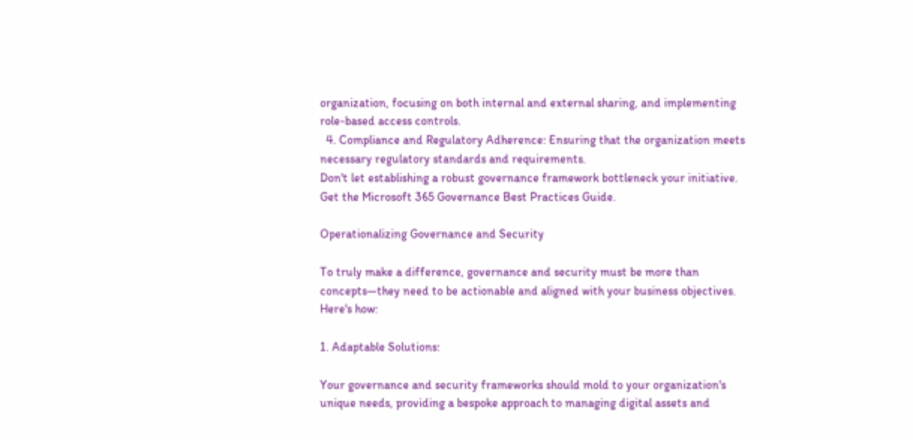organization, focusing on both internal and external sharing, and implementing role-based access controls.
  4. Compliance and Regulatory Adherence: Ensuring that the organization meets necessary regulatory standards and requirements.
Don't let establishing a robust governance framework bottleneck your initiative. Get the Microsoft 365 Governance Best Practices Guide.

Operationalizing Governance and Security

To truly make a difference, governance and security must be more than concepts—they need to be actionable and aligned with your business objectives. Here's how:

1. Adaptable Solutions:

Your governance and security frameworks should mold to your organization's unique needs, providing a bespoke approach to managing digital assets and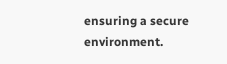ensuring a secure environment.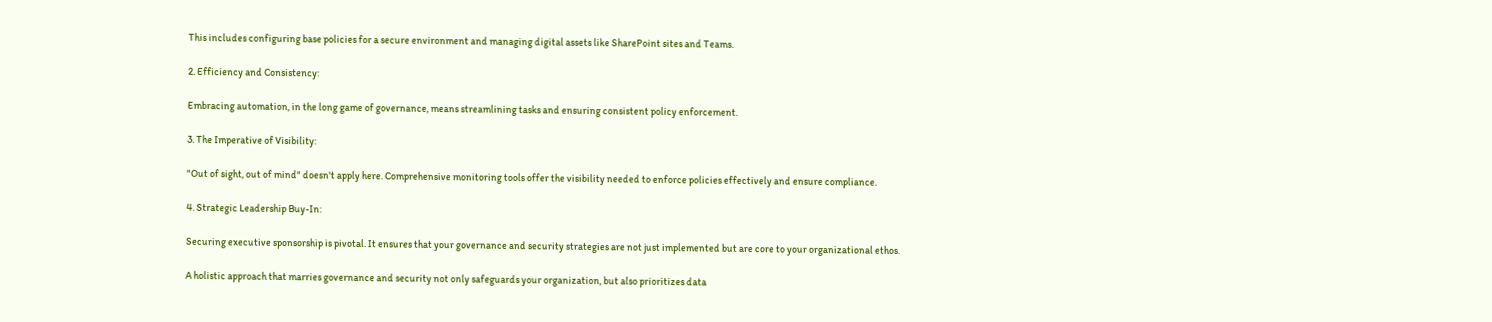This includes configuring base policies for a secure environment and managing digital assets like SharePoint sites and Teams.

2. Efficiency and Consistency:

Embracing automation, in the long game of governance, means streamlining tasks and ensuring consistent policy enforcement.

3. The Imperative of Visibility:

"Out of sight, out of mind" doesn't apply here. Comprehensive monitoring tools offer the visibility needed to enforce policies effectively and ensure compliance.

4. Strategic Leadership Buy-In:

Securing executive sponsorship is pivotal. It ensures that your governance and security strategies are not just implemented but are core to your organizational ethos.

A holistic approach that marries governance and security not only safeguards your organization, but also prioritizes data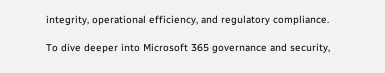integrity, operational efficiency, and regulatory compliance.

To dive deeper into Microsoft 365 governance and security,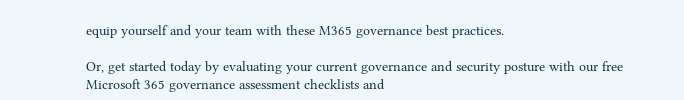equip yourself and your team with these M365 governance best practices.

Or, get started today by evaluating your current governance and security posture with our free Microsoft 365 governance assessment checklists and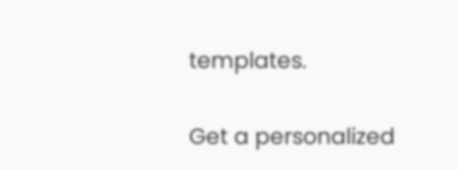templates.

Get a personalized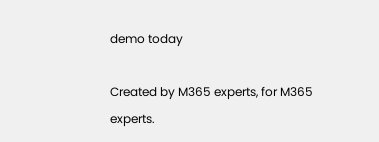demo today

Created by M365 experts, for M365 experts.